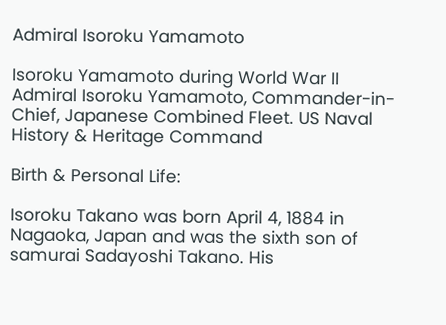Admiral Isoroku Yamamoto

Isoroku Yamamoto during World War II
Admiral Isoroku Yamamoto, Commander-in-Chief, Japanese Combined Fleet. US Naval History & Heritage Command

Birth & Personal Life:

Isoroku Takano was born April 4, 1884 in Nagaoka, Japan and was the sixth son of samurai Sadayoshi Takano. His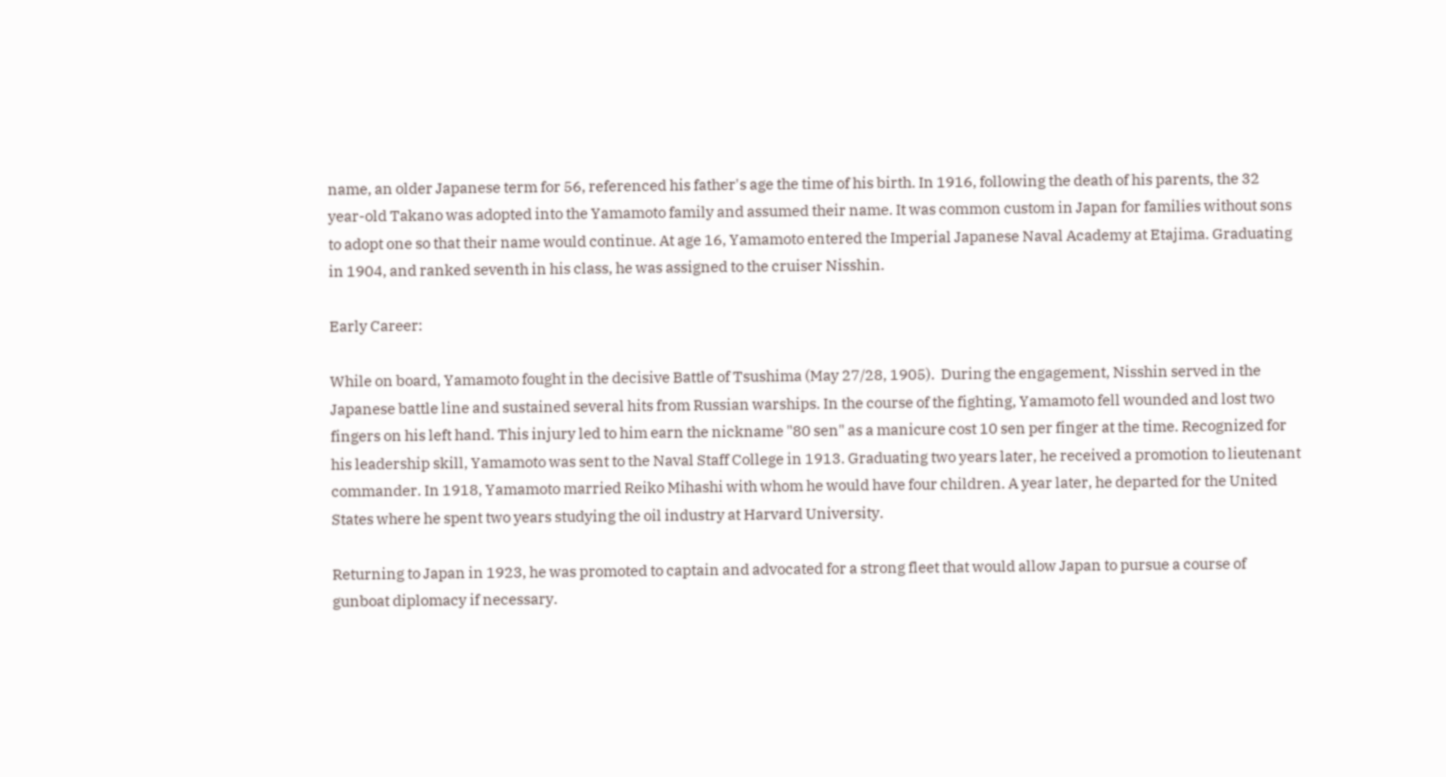name, an older Japanese term for 56, referenced his father's age the time of his birth. In 1916, following the death of his parents, the 32 year-old Takano was adopted into the Yamamoto family and assumed their name. It was common custom in Japan for families without sons to adopt one so that their name would continue. At age 16, Yamamoto entered the Imperial Japanese Naval Academy at Etajima. Graduating in 1904, and ranked seventh in his class, he was assigned to the cruiser Nisshin.

Early Career:

While on board, Yamamoto fought in the decisive Battle of Tsushima (May 27/28, 1905).  During the engagement, Nisshin served in the Japanese battle line and sustained several hits from Russian warships. In the course of the fighting, Yamamoto fell wounded and lost two fingers on his left hand. This injury led to him earn the nickname "80 sen" as a manicure cost 10 sen per finger at the time. Recognized for his leadership skill, Yamamoto was sent to the Naval Staff College in 1913. Graduating two years later, he received a promotion to lieutenant commander. In 1918, Yamamoto married Reiko Mihashi with whom he would have four children. A year later, he departed for the United States where he spent two years studying the oil industry at Harvard University.

Returning to Japan in 1923, he was promoted to captain and advocated for a strong fleet that would allow Japan to pursue a course of gunboat diplomacy if necessary.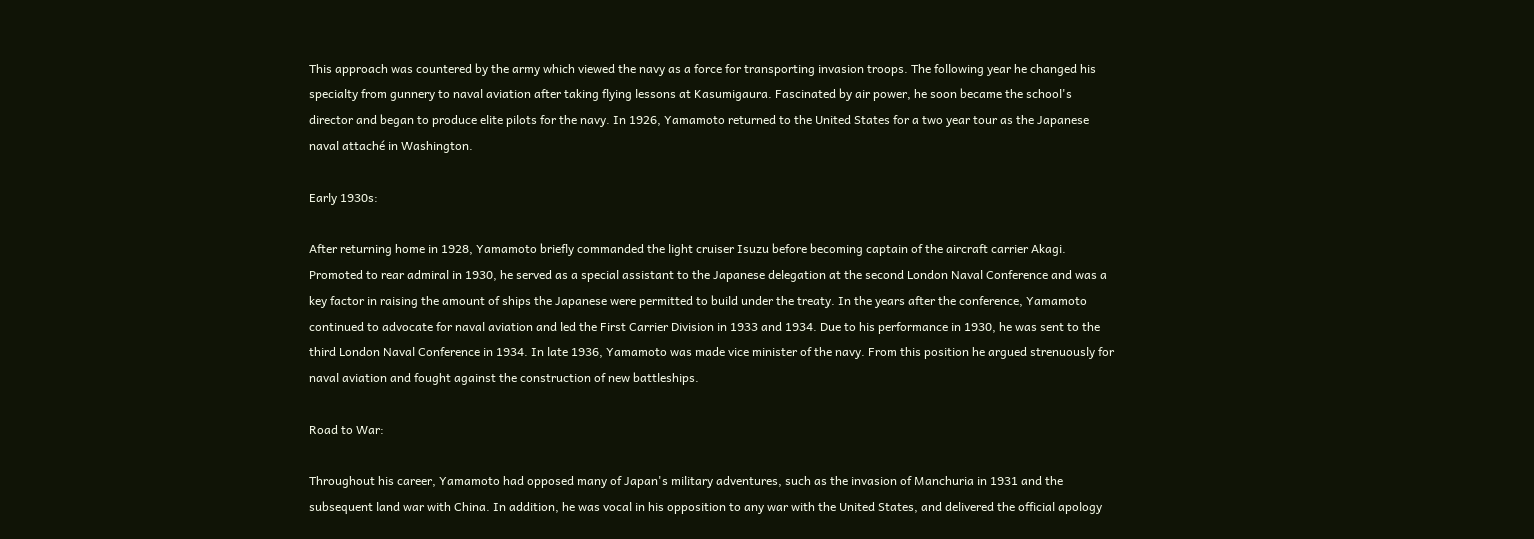This approach was countered by the army which viewed the navy as a force for transporting invasion troops. The following year he changed his specialty from gunnery to naval aviation after taking flying lessons at Kasumigaura. Fascinated by air power, he soon became the school's director and began to produce elite pilots for the navy. In 1926, Yamamoto returned to the United States for a two year tour as the Japanese naval attaché in Washington.

Early 1930s:

After returning home in 1928, Yamamoto briefly commanded the light cruiser Isuzu before becoming captain of the aircraft carrier Akagi.  Promoted to rear admiral in 1930, he served as a special assistant to the Japanese delegation at the second London Naval Conference and was a key factor in raising the amount of ships the Japanese were permitted to build under the treaty. In the years after the conference, Yamamoto continued to advocate for naval aviation and led the First Carrier Division in 1933 and 1934. Due to his performance in 1930, he was sent to the third London Naval Conference in 1934. In late 1936, Yamamoto was made vice minister of the navy. From this position he argued strenuously for naval aviation and fought against the construction of new battleships.

Road to War:

Throughout his career, Yamamoto had opposed many of Japan's military adventures, such as the invasion of Manchuria in 1931 and the subsequent land war with China. In addition, he was vocal in his opposition to any war with the United States, and delivered the official apology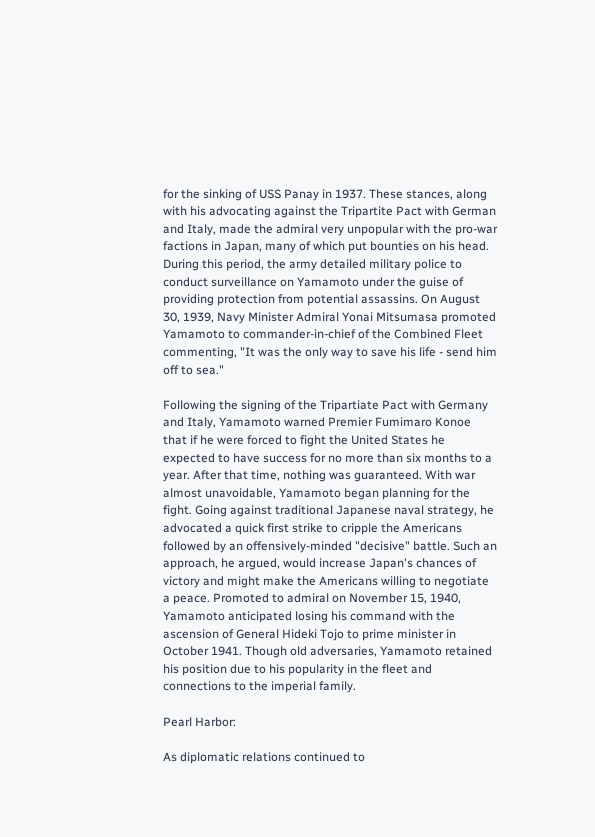for the sinking of USS Panay in 1937. These stances, along with his advocating against the Tripartite Pact with German and Italy, made the admiral very unpopular with the pro-war factions in Japan, many of which put bounties on his head. During this period, the army detailed military police to conduct surveillance on Yamamoto under the guise of providing protection from potential assassins. On August 30, 1939, Navy Minister Admiral Yonai Mitsumasa promoted Yamamoto to commander-in-chief of the Combined Fleet commenting, "It was the only way to save his life - send him off to sea."

Following the signing of the Tripartiate Pact with Germany and Italy, Yamamoto warned Premier Fumimaro Konoe that if he were forced to fight the United States he expected to have success for no more than six months to a year. After that time, nothing was guaranteed. With war almost unavoidable, Yamamoto began planning for the fight. Going against traditional Japanese naval strategy, he advocated a quick first strike to cripple the Americans followed by an offensively-minded "decisive" battle. Such an approach, he argued, would increase Japan's chances of victory and might make the Americans willing to negotiate a peace. Promoted to admiral on November 15, 1940, Yamamoto anticipated losing his command with the ascension of General Hideki Tojo to prime minister in October 1941. Though old adversaries, Yamamoto retained his position due to his popularity in the fleet and connections to the imperial family.

Pearl Harbor:

As diplomatic relations continued to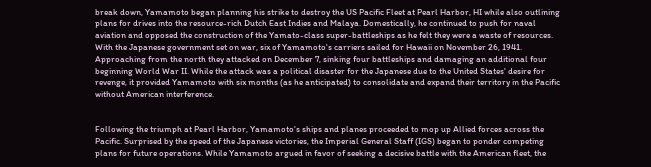break down, Yamamoto began planning his strike to destroy the US Pacific Fleet at Pearl Harbor, HI while also outlining plans for drives into the resource-rich Dutch East Indies and Malaya. Domestically, he continued to push for naval aviation and opposed the construction of the Yamato-class super-battleships as he felt they were a waste of resources.  With the Japanese government set on war, six of Yamamoto's carriers sailed for Hawaii on November 26, 1941. Approaching from the north they attacked on December 7, sinking four battleships and damaging an additional four beginning World War II. While the attack was a political disaster for the Japanese due to the United States' desire for revenge, it provided Yamamoto with six months (as he anticipated) to consolidate and expand their territory in the Pacific without American interference.


Following the triumph at Pearl Harbor, Yamamoto's ships and planes proceeded to mop up Allied forces across the Pacific. Surprised by the speed of the Japanese victories, the Imperial General Staff (IGS) began to ponder competing plans for future operations. While Yamamoto argued in favor of seeking a decisive battle with the American fleet, the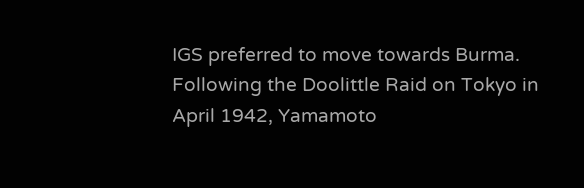IGS preferred to move towards Burma. Following the Doolittle Raid on Tokyo in April 1942, Yamamoto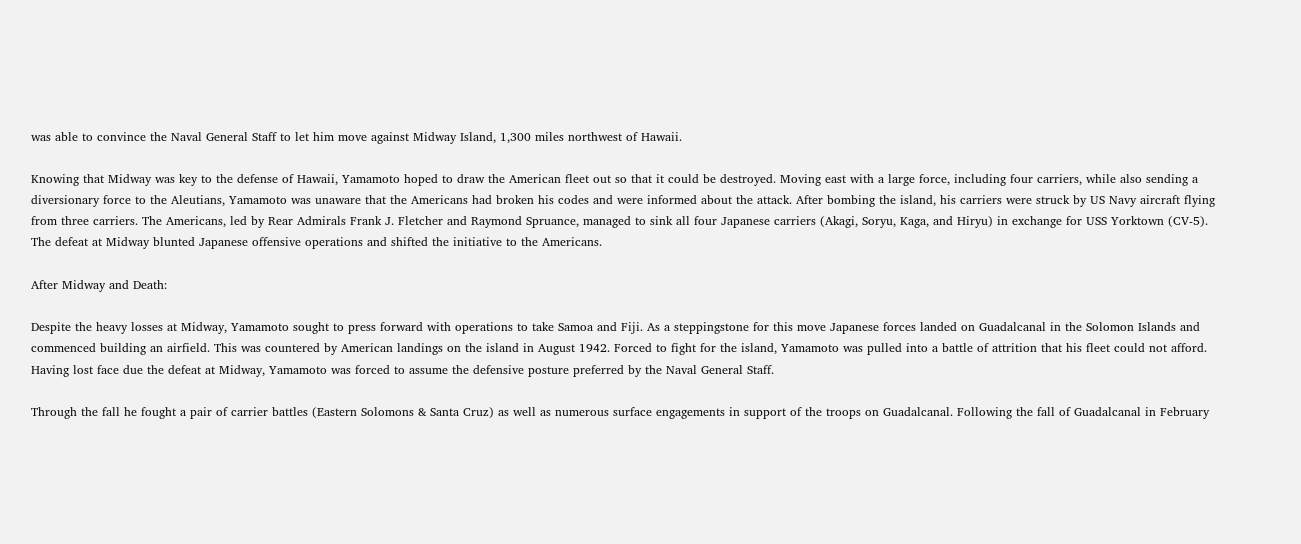was able to convince the Naval General Staff to let him move against Midway Island, 1,300 miles northwest of Hawaii.

Knowing that Midway was key to the defense of Hawaii, Yamamoto hoped to draw the American fleet out so that it could be destroyed. Moving east with a large force, including four carriers, while also sending a diversionary force to the Aleutians, Yamamoto was unaware that the Americans had broken his codes and were informed about the attack. After bombing the island, his carriers were struck by US Navy aircraft flying from three carriers. The Americans, led by Rear Admirals Frank J. Fletcher and Raymond Spruance, managed to sink all four Japanese carriers (Akagi, Soryu, Kaga, and Hiryu) in exchange for USS Yorktown (CV-5). The defeat at Midway blunted Japanese offensive operations and shifted the initiative to the Americans.

After Midway and Death:

Despite the heavy losses at Midway, Yamamoto sought to press forward with operations to take Samoa and Fiji. As a steppingstone for this move Japanese forces landed on Guadalcanal in the Solomon Islands and commenced building an airfield. This was countered by American landings on the island in August 1942. Forced to fight for the island, Yamamoto was pulled into a battle of attrition that his fleet could not afford. Having lost face due the defeat at Midway, Yamamoto was forced to assume the defensive posture preferred by the Naval General Staff.

Through the fall he fought a pair of carrier battles (Eastern Solomons & Santa Cruz) as well as numerous surface engagements in support of the troops on Guadalcanal. Following the fall of Guadalcanal in February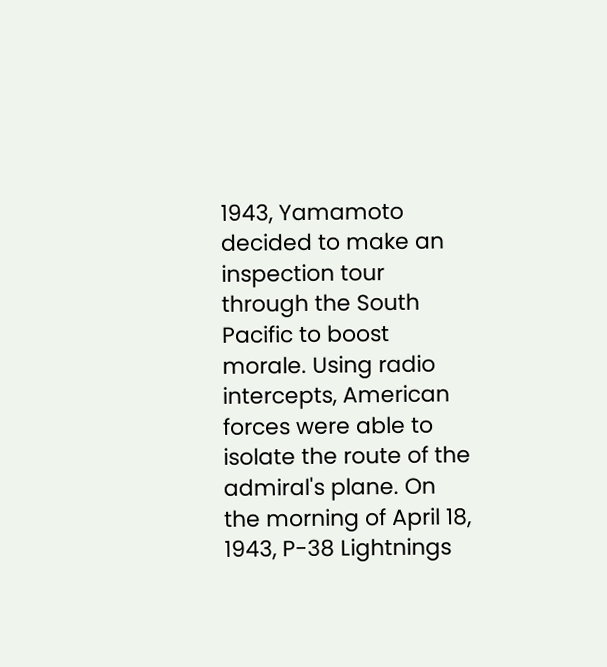1943, Yamamoto decided to make an inspection tour through the South Pacific to boost morale. Using radio intercepts, American forces were able to isolate the route of the admiral's plane. On the morning of April 18, 1943, P-38 Lightnings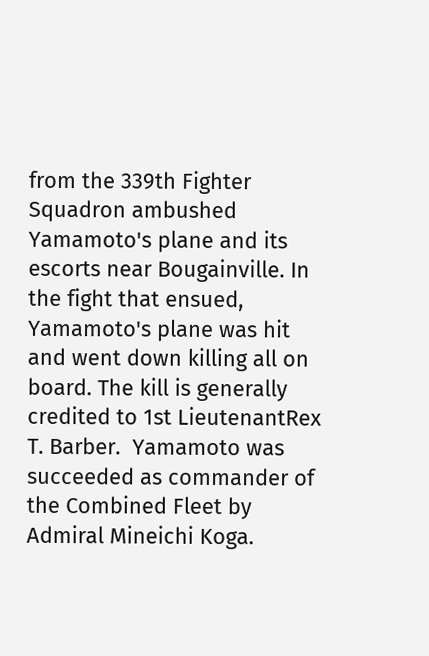from the 339th Fighter Squadron ambushed Yamamoto's plane and its escorts near Bougainville. In the fight that ensued, Yamamoto's plane was hit and went down killing all on board. The kill is generally credited to 1st LieutenantRex T. Barber.  Yamamoto was succeeded as commander of the Combined Fleet by Admiral Mineichi Koga.